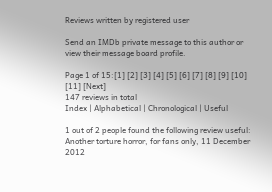Reviews written by registered user

Send an IMDb private message to this author or view their message board profile.

Page 1 of 15:[1] [2] [3] [4] [5] [6] [7] [8] [9] [10] [11] [Next]
147 reviews in total
Index | Alphabetical | Chronological | Useful

1 out of 2 people found the following review useful:
Another torture horror, for fans only, 11 December 2012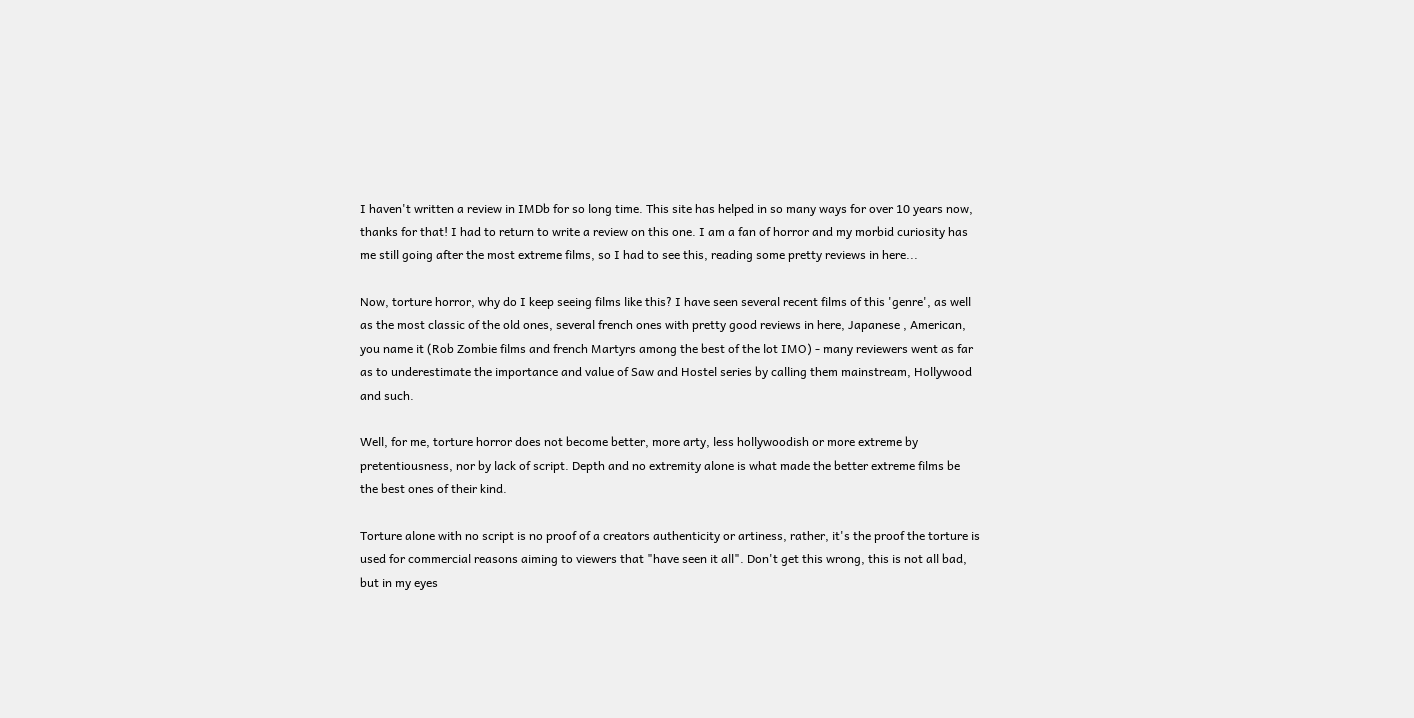I haven't written a review in IMDb for so long time. This site has helped in so many ways for over 10 years now, thanks for that! I had to return to write a review on this one. I am a fan of horror and my morbid curiosity has me still going after the most extreme films, so I had to see this, reading some pretty reviews in here...

Now, torture horror, why do I keep seeing films like this? I have seen several recent films of this 'genre', as well as the most classic of the old ones, several french ones with pretty good reviews in here, Japanese , American, you name it (Rob Zombie films and french Martyrs among the best of the lot IMO) - many reviewers went as far as to underestimate the importance and value of Saw and Hostel series by calling them mainstream, Hollywood and such.

Well, for me, torture horror does not become better, more arty, less hollywoodish or more extreme by pretentiousness, nor by lack of script. Depth and no extremity alone is what made the better extreme films be the best ones of their kind.

Torture alone with no script is no proof of a creators authenticity or artiness, rather, it's the proof the torture is used for commercial reasons aiming to viewers that "have seen it all". Don't get this wrong, this is not all bad, but in my eyes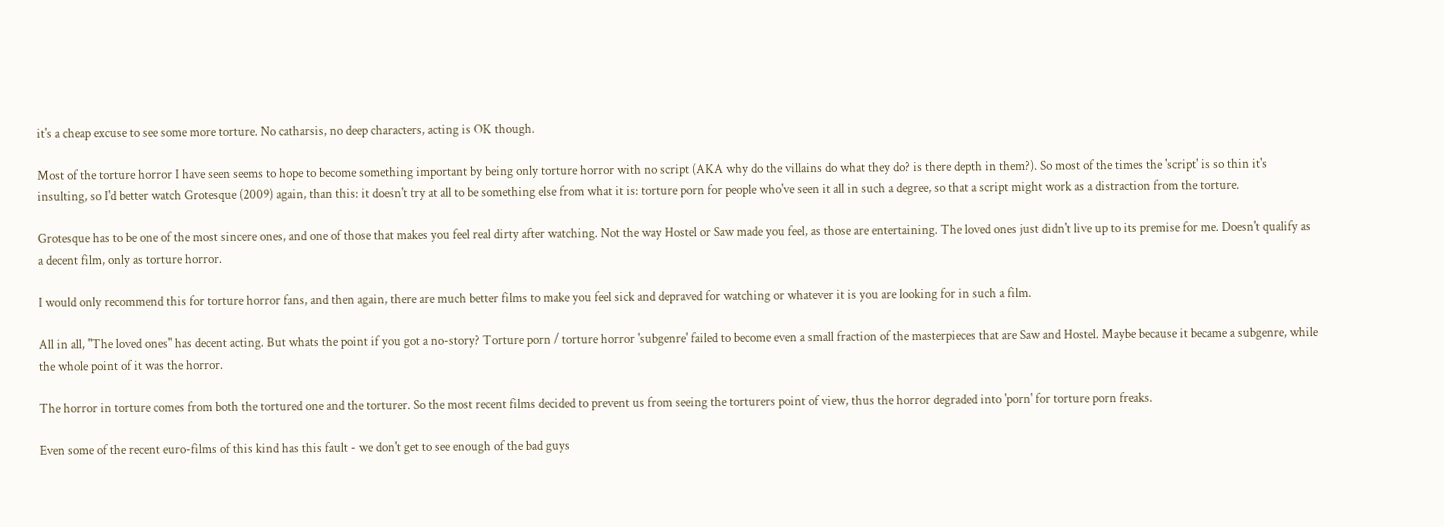it's a cheap excuse to see some more torture. No catharsis, no deep characters, acting is OK though.

Most of the torture horror I have seen seems to hope to become something important by being only torture horror with no script (AKA why do the villains do what they do? is there depth in them?). So most of the times the 'script' is so thin it's insulting, so I'd better watch Grotesque (2009) again, than this: it doesn't try at all to be something else from what it is: torture porn for people who've seen it all in such a degree, so that a script might work as a distraction from the torture.

Grotesque has to be one of the most sincere ones, and one of those that makes you feel real dirty after watching. Not the way Hostel or Saw made you feel, as those are entertaining. The loved ones just didn't live up to its premise for me. Doesn't qualify as a decent film, only as torture horror.

I would only recommend this for torture horror fans, and then again, there are much better films to make you feel sick and depraved for watching or whatever it is you are looking for in such a film.

All in all, "The loved ones" has decent acting. But whats the point if you got a no-story? Torture porn / torture horror 'subgenre' failed to become even a small fraction of the masterpieces that are Saw and Hostel. Maybe because it became a subgenre, while the whole point of it was the horror.

The horror in torture comes from both the tortured one and the torturer. So the most recent films decided to prevent us from seeing the torturers point of view, thus the horror degraded into 'porn' for torture porn freaks.

Even some of the recent euro-films of this kind has this fault - we don't get to see enough of the bad guys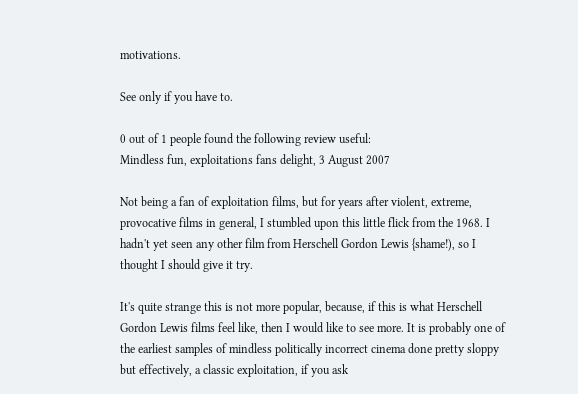motivations.

See only if you have to.

0 out of 1 people found the following review useful:
Mindless fun, exploitations fans delight, 3 August 2007

Not being a fan of exploitation films, but for years after violent, extreme, provocative films in general, I stumbled upon this little flick from the 1968. I hadn't yet seen any other film from Herschell Gordon Lewis {shame!), so I thought I should give it try.

It's quite strange this is not more popular, because, if this is what Herschell Gordon Lewis films feel like, then I would like to see more. It is probably one of the earliest samples of mindless politically incorrect cinema done pretty sloppy but effectively, a classic exploitation, if you ask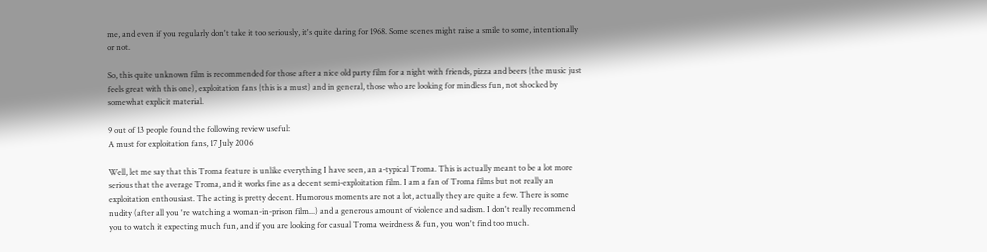me, and even if you regularly don't take it too seriously, it's quite daring for 1968. Some scenes might raise a smile to some, intentionally or not.

So, this quite unknown film is recommended for those after a nice old party film for a night with friends, pizza and beers {the music just feels great with this one), exploitation fans {this is a must) and in general, those who are looking for mindless fun, not shocked by somewhat explicit material.

9 out of 13 people found the following review useful:
A must for exploitation fans, 17 July 2006

Well, let me say that this Troma feature is unlike everything I have seen, an a-typical Troma. This is actually meant to be a lot more serious that the average Troma, and it works fine as a decent semi-exploitation film. I am a fan of Troma films but not really an exploitation enthousiast. The acting is pretty decent. Humorous moments are not a lot, actually they are quite a few. There is some nudity (after all you 're watching a woman-in-prison film...) and a generous amount of violence and sadism. I don't really recommend you to watch it expecting much fun, and if you are looking for casual Troma weirdness & fun, you won't find too much.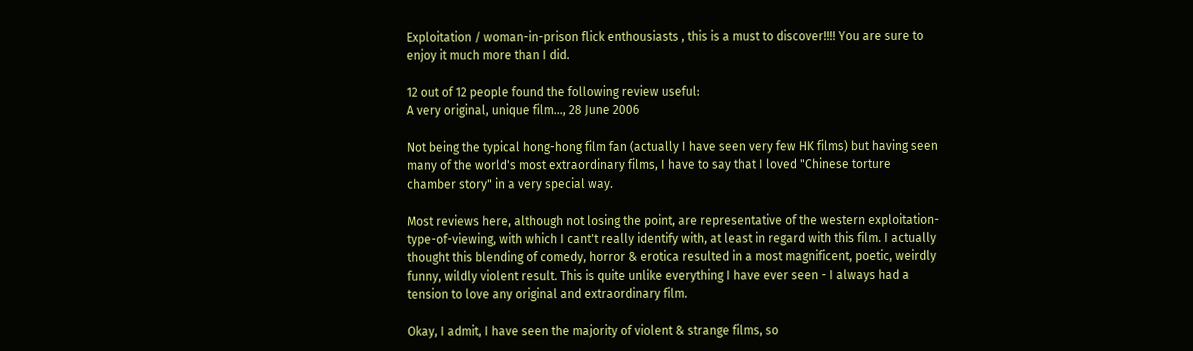Exploitation / woman-in-prison flick enthousiasts , this is a must to discover!!!! You are sure to enjoy it much more than I did.

12 out of 12 people found the following review useful:
A very original, unique film..., 28 June 2006

Not being the typical hong-hong film fan (actually I have seen very few HK films) but having seen many of the world's most extraordinary films, I have to say that I loved "Chinese torture chamber story" in a very special way.

Most reviews here, although not losing the point, are representative of the western exploitation-type-of-viewing, with which I cant't really identify with, at least in regard with this film. I actually thought this blending of comedy, horror & erotica resulted in a most magnificent, poetic, weirdly funny, wildly violent result. This is quite unlike everything I have ever seen - I always had a tension to love any original and extraordinary film.

Okay, I admit, I have seen the majority of violent & strange films, so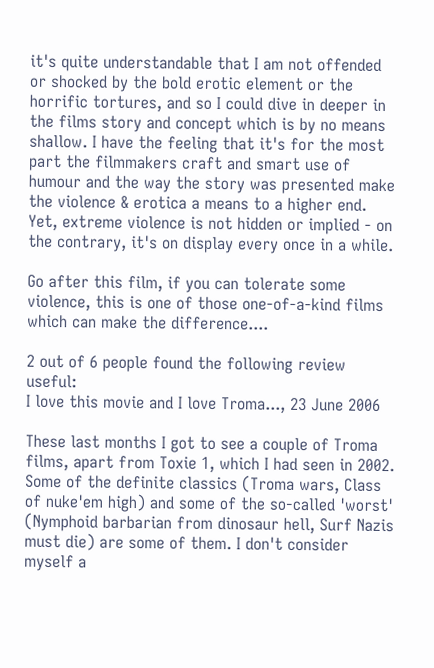it's quite understandable that I am not offended or shocked by the bold erotic element or the horrific tortures, and so I could dive in deeper in the films story and concept which is by no means shallow. I have the feeling that it's for the most part the filmmakers craft and smart use of humour and the way the story was presented make the violence & erotica a means to a higher end. Yet, extreme violence is not hidden or implied - on the contrary, it's on display every once in a while.

Go after this film, if you can tolerate some violence, this is one of those one-of-a-kind films which can make the difference....

2 out of 6 people found the following review useful:
I love this movie and I love Troma..., 23 June 2006

These last months I got to see a couple of Troma films, apart from Toxie 1, which I had seen in 2002. Some of the definite classics (Troma wars, Class of nuke'em high) and some of the so-called 'worst' (Nymphoid barbarian from dinosaur hell, Surf Nazis must die) are some of them. I don't consider myself a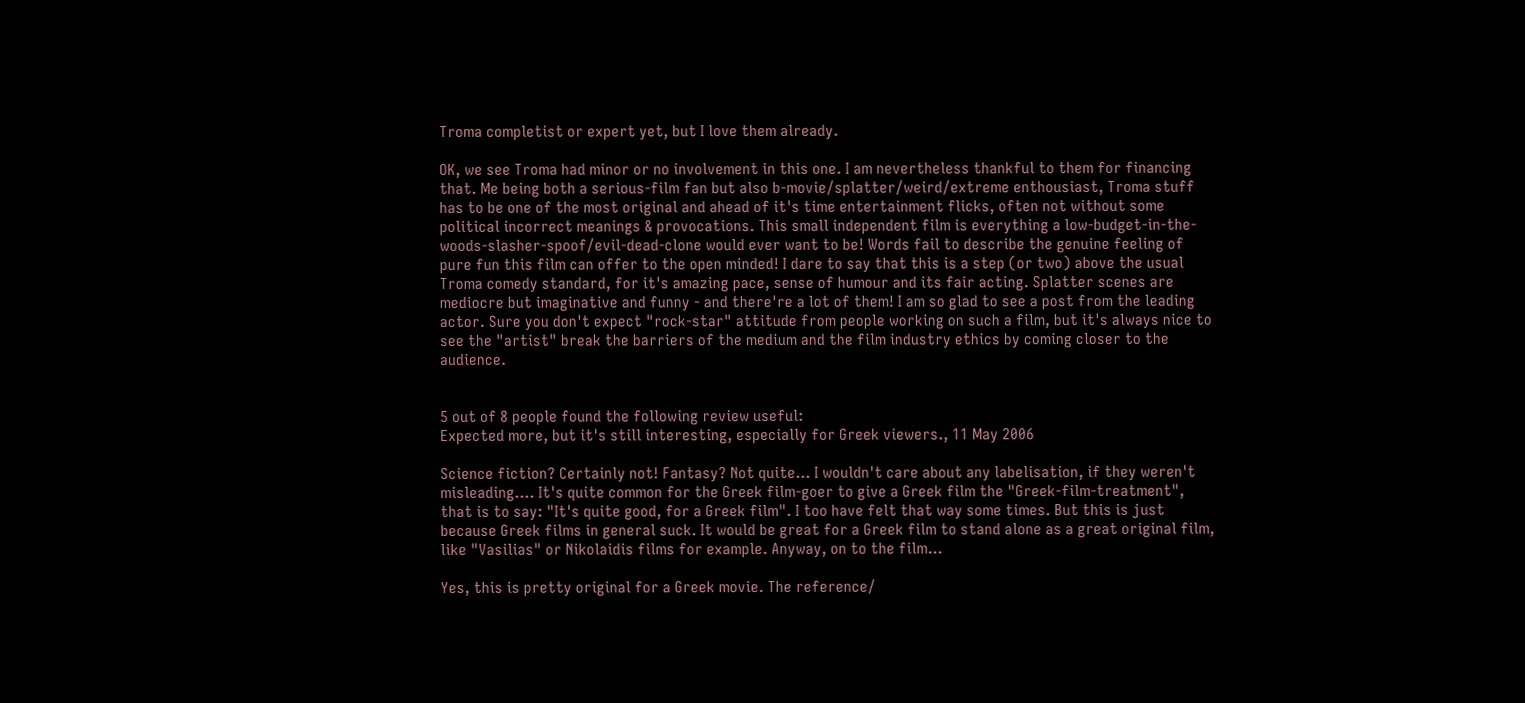Troma completist or expert yet, but I love them already.

OK, we see Troma had minor or no involvement in this one. I am nevertheless thankful to them for financing that. Me being both a serious-film fan but also b-movie/splatter/weird/extreme enthousiast, Troma stuff has to be one of the most original and ahead of it's time entertainment flicks, often not without some political incorrect meanings & provocations. This small independent film is everything a low-budget-in-the-woods-slasher-spoof/evil-dead-clone would ever want to be! Words fail to describe the genuine feeling of pure fun this film can offer to the open minded! I dare to say that this is a step (or two) above the usual Troma comedy standard, for it's amazing pace, sense of humour and its fair acting. Splatter scenes are mediocre but imaginative and funny - and there're a lot of them! I am so glad to see a post from the leading actor. Sure you don't expect "rock-star" attitude from people working on such a film, but it's always nice to see the "artist" break the barriers of the medium and the film industry ethics by coming closer to the audience.


5 out of 8 people found the following review useful:
Expected more, but it's still interesting, especially for Greek viewers., 11 May 2006

Science fiction? Certainly not! Fantasy? Not quite... I wouldn't care about any labelisation, if they weren't misleading.... It's quite common for the Greek film-goer to give a Greek film the "Greek-film-treatment", that is to say: "It's quite good, for a Greek film". I too have felt that way some times. But this is just because Greek films in general suck. It would be great for a Greek film to stand alone as a great original film, like "Vasilias" or Nikolaidis films for example. Anyway, on to the film...

Yes, this is pretty original for a Greek movie. The reference/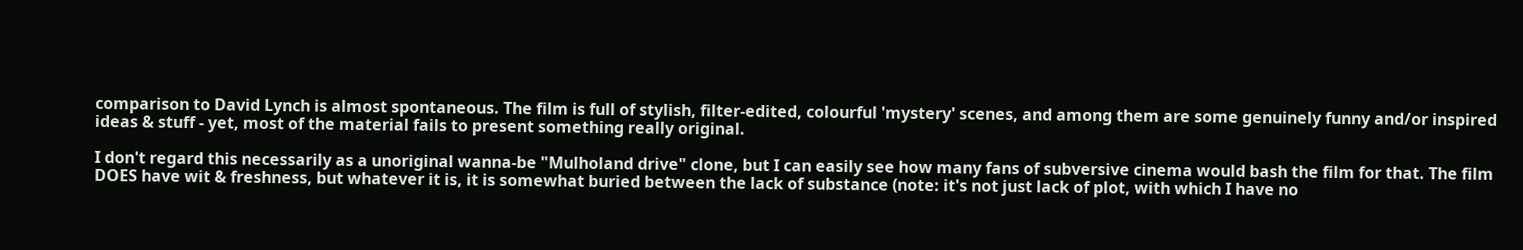comparison to David Lynch is almost spontaneous. The film is full of stylish, filter-edited, colourful 'mystery' scenes, and among them are some genuinely funny and/or inspired ideas & stuff - yet, most of the material fails to present something really original.

I don't regard this necessarily as a unoriginal wanna-be "Mulholand drive" clone, but I can easily see how many fans of subversive cinema would bash the film for that. The film DOES have wit & freshness, but whatever it is, it is somewhat buried between the lack of substance (note: it's not just lack of plot, with which I have no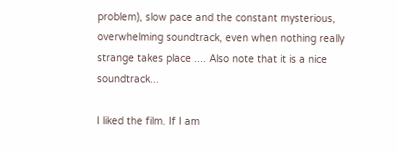problem), slow pace and the constant mysterious, overwhelming soundtrack, even when nothing really strange takes place .... Also note that it is a nice soundtrack...

I liked the film. If I am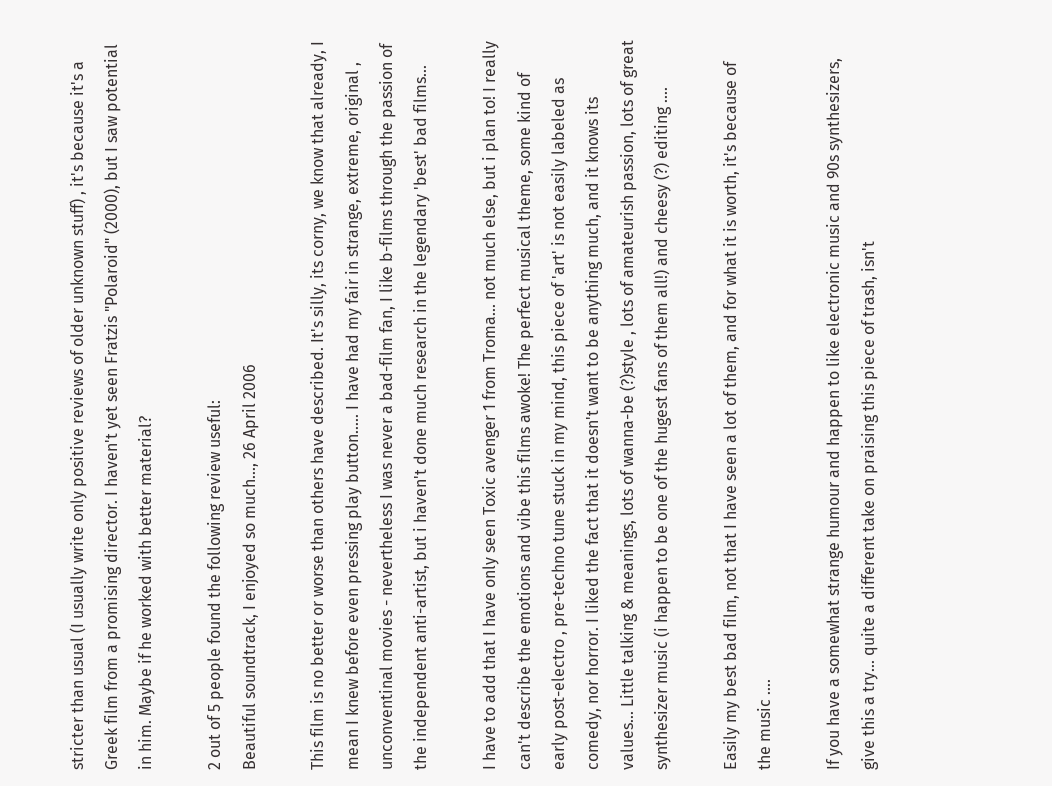stricter than usual (I usually write only positive reviews of older unknown stuff) , it's because it's a Greek film from a promising director. I haven't yet seen Fratzis "Polaroid" (2000), but I saw potential in him. Maybe if he worked with better material?

2 out of 5 people found the following review useful:
Beautiful soundtrack, I enjoyed so much..., 26 April 2006

This film is no better or worse than others have described. It's silly, its corny, we know that already, I mean I knew before even pressing play button..... I have had my fair in strange, extreme, original , unconventinal movies - nevertheless I was never a bad-film fan, I like b-films through the passion of the independent anti-artist, but i haven't done much research in the legendary 'best' bad films...

I have to add that I have only seen Toxic avenger 1 from Troma... not much else, but i plan to! I really can't describe the emotions and vibe this films awoke! The perfect musical theme, some kind of early post-electro , pre-techno tune stuck in my mind, this piece of 'art' is not easily labeled as comedy, nor horror. I liked the fact that it doesn't want to be anything much, and it knows its values... Little talking & meanings, lots of wanna-be (?)style , lots of amateurish passion, lots of great synthesizer music (i happen to be one of the hugest fans of them all!) and cheesy (?) editing ....

Easily my best bad film, not that I have seen a lot of them, and for what it is worth, it's because of the music ....

If you have a somewhat strange humour and happen to like electronic music and 90s synthesizers, give this a try... quite a different take on praising this piece of trash, isn't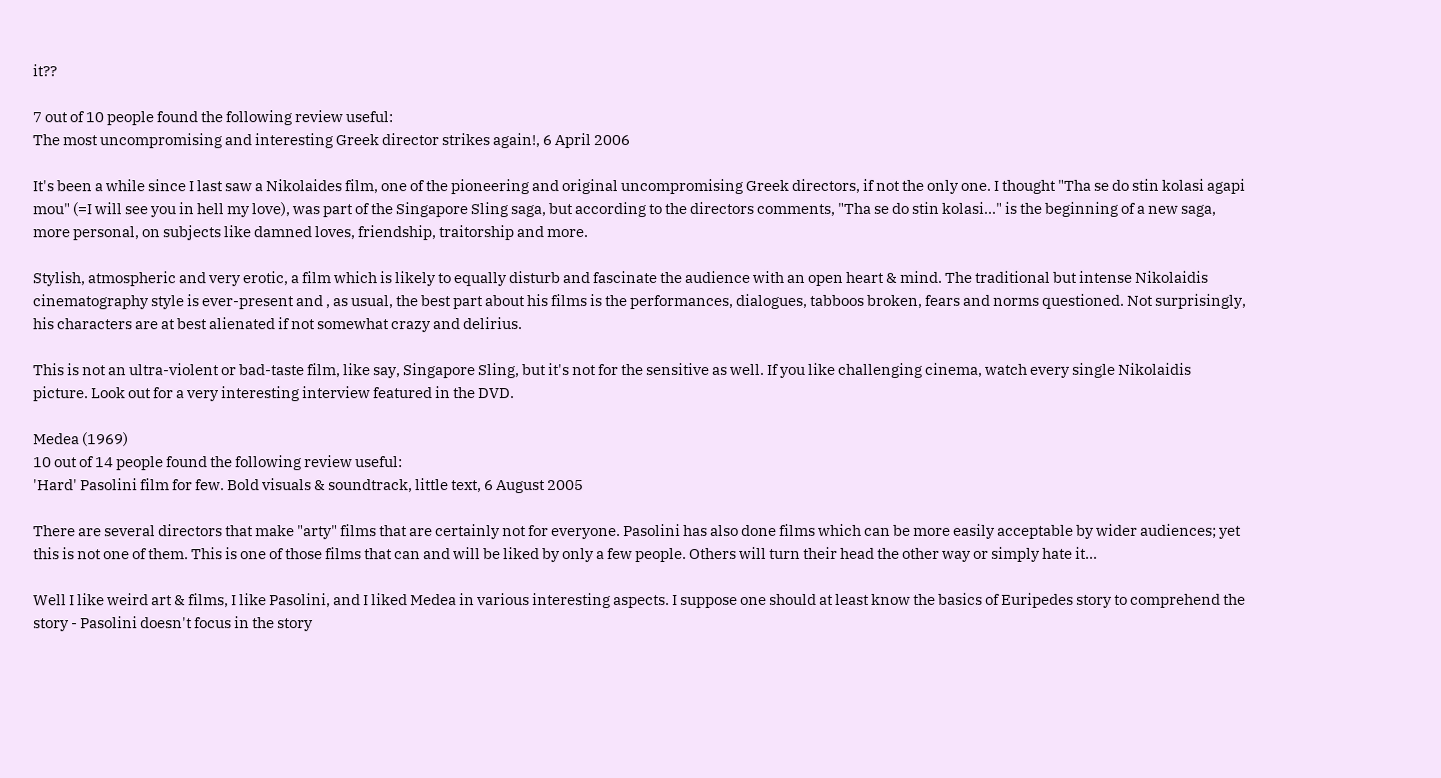it??

7 out of 10 people found the following review useful:
The most uncompromising and interesting Greek director strikes again!, 6 April 2006

It's been a while since I last saw a Nikolaides film, one of the pioneering and original uncompromising Greek directors, if not the only one. I thought "Tha se do stin kolasi agapi mou" (=I will see you in hell my love), was part of the Singapore Sling saga, but according to the directors comments, "Tha se do stin kolasi..." is the beginning of a new saga, more personal, on subjects like damned loves, friendship, traitorship and more.

Stylish, atmospheric and very erotic, a film which is likely to equally disturb and fascinate the audience with an open heart & mind. The traditional but intense Nikolaidis cinematography style is ever-present and , as usual, the best part about his films is the performances, dialogues, tabboos broken, fears and norms questioned. Not surprisingly, his characters are at best alienated if not somewhat crazy and delirius.

This is not an ultra-violent or bad-taste film, like say, Singapore Sling, but it's not for the sensitive as well. If you like challenging cinema, watch every single Nikolaidis picture. Look out for a very interesting interview featured in the DVD.

Medea (1969)
10 out of 14 people found the following review useful:
'Hard' Pasolini film for few. Bold visuals & soundtrack, little text, 6 August 2005

There are several directors that make "arty" films that are certainly not for everyone. Pasolini has also done films which can be more easily acceptable by wider audiences; yet this is not one of them. This is one of those films that can and will be liked by only a few people. Others will turn their head the other way or simply hate it...

Well I like weird art & films, I like Pasolini, and I liked Medea in various interesting aspects. I suppose one should at least know the basics of Euripedes story to comprehend the story - Pasolini doesn't focus in the story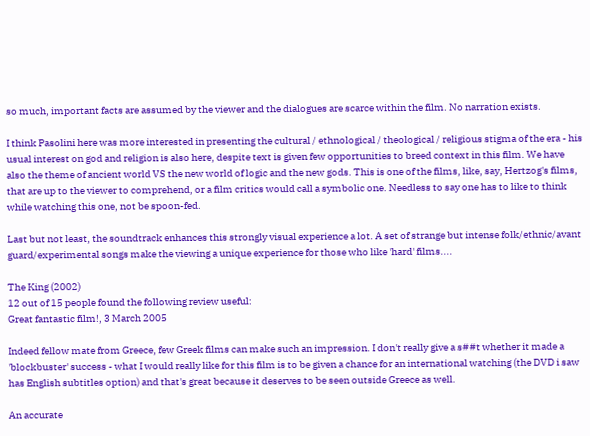so much, important facts are assumed by the viewer and the dialogues are scarce within the film. No narration exists.

I think Pasolini here was more interested in presenting the cultural / ethnological / theological / religious stigma of the era - his usual interest on god and religion is also here, despite text is given few opportunities to breed context in this film. We have also the theme of ancient world VS the new world of logic and the new gods. This is one of the films, like, say, Hertzog's films, that are up to the viewer to comprehend, or a film critics would call a symbolic one. Needless to say one has to like to think while watching this one, not be spoon-fed.

Last but not least, the soundtrack enhances this strongly visual experience a lot. A set of strange but intense folk/ethnic/avant guard/experimental songs make the viewing a unique experience for those who like 'hard' films....

The King (2002)
12 out of 15 people found the following review useful:
Great fantastic film!, 3 March 2005

Indeed fellow mate from Greece, few Greek films can make such an impression. I don't really give a s##t whether it made a 'blockbuster' success - what I would really like for this film is to be given a chance for an international watching (the DVD i saw has English subtitles option) and that's great because it deserves to be seen outside Greece as well.

An accurate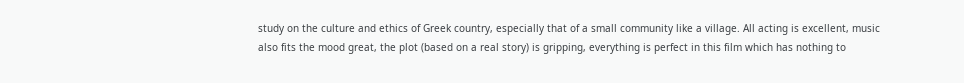study on the culture and ethics of Greek country, especially that of a small community like a village. All acting is excellent, music also fits the mood great, the plot (based on a real story) is gripping, everything is perfect in this film which has nothing to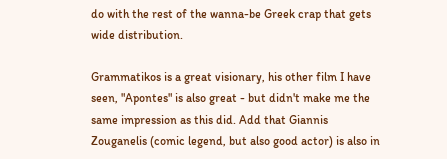do with the rest of the wanna-be Greek crap that gets wide distribution.

Grammatikos is a great visionary, his other film I have seen, "Apontes" is also great - but didn't make me the same impression as this did. Add that Giannis Zouganelis (comic legend, but also good actor) is also in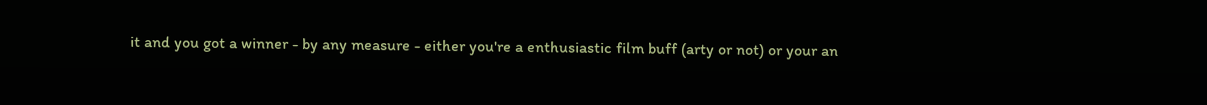it and you got a winner - by any measure - either you're a enthusiastic film buff (arty or not) or your an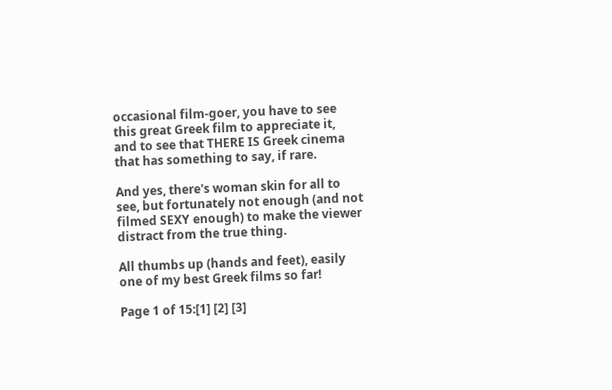occasional film-goer, you have to see this great Greek film to appreciate it, and to see that THERE IS Greek cinema that has something to say, if rare.

And yes, there's woman skin for all to see, but fortunately not enough (and not filmed SEXY enough) to make the viewer distract from the true thing.

All thumbs up (hands and feet), easily one of my best Greek films so far!

Page 1 of 15:[1] [2] [3]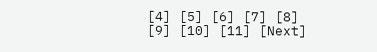[4] [5] [6] [7] [8] [9] [10] [11] [Next]